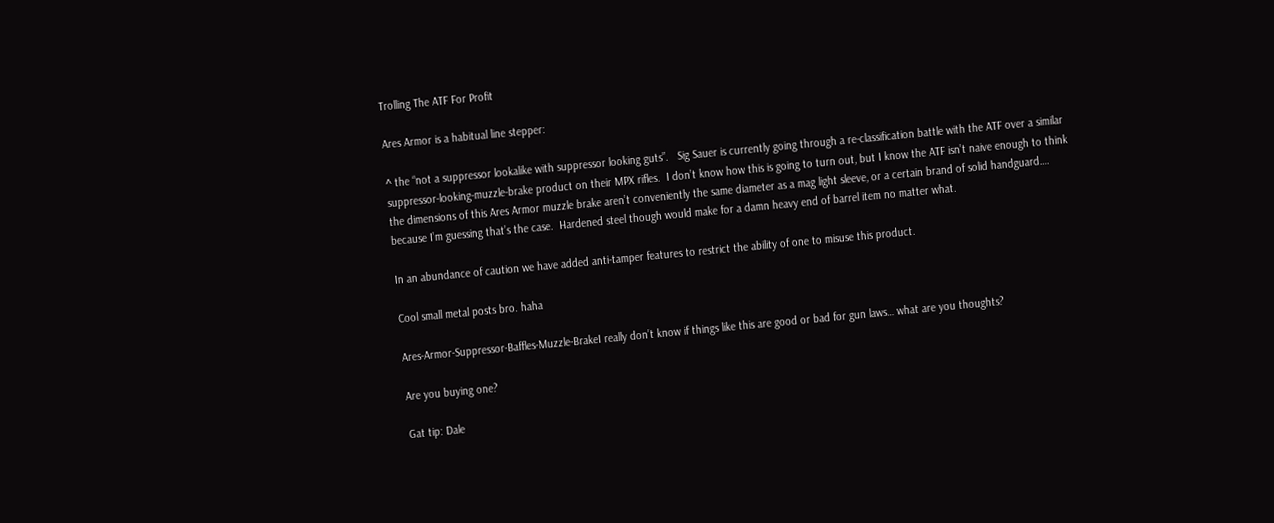Trolling The ATF For Profit

Ares Armor is a habitual line stepper:

^ the “not a suppressor lookalike with suppressor looking guts”.   Sig Sauer is currently going through a re-classification battle with the ATF over a similar suppressor-looking-muzzle-brake product on their MPX rifles.  I don’t know how this is going to turn out, but I know the ATF isn’t naive enough to think the dimensions of this Ares Armor muzzle brake aren’t conveniently the same diameter as a mag light sleeve, or a certain brand of solid handguard…. because I’m guessing that’s the case.  Hardened steel though would make for a damn heavy end of barrel item no matter what.

In an abundance of caution we have added anti-tamper features to restrict the ability of one to misuse this product.

Cool small metal posts bro. haha

Ares-Armor-Suppressor-Baffles-Muzzle-BrakeI really don’t know if things like this are good or bad for gun laws… what are you thoughts?

Are you buying one?

Gat tip: Dale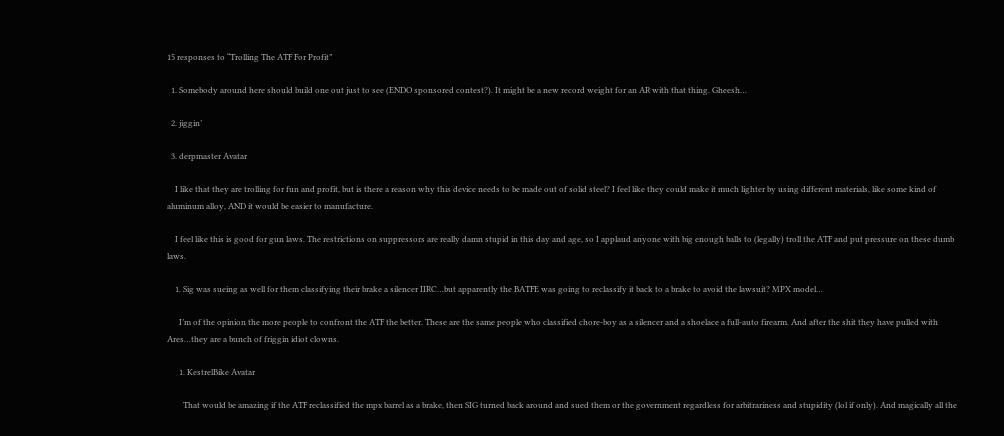15 responses to “Trolling The ATF For Profit”

  1. Somebody around here should build one out just to see (ENDO sponsored contest?). It might be a new record weight for an AR with that thing. Gheesh…

  2. jiggin’

  3. derpmaster Avatar

    I like that they are trolling for fun and profit, but is there a reason why this device needs to be made out of solid steel? I feel like they could make it much lighter by using different materials, like some kind of aluminum alloy, AND it would be easier to manufacture.

    I feel like this is good for gun laws. The restrictions on suppressors are really damn stupid in this day and age, so I applaud anyone with big enough balls to (legally) troll the ATF and put pressure on these dumb laws.

    1. Sig was sueing as well for them classifying their brake a silencer IIRC…but apparently the BATFE was going to reclassify it back to a brake to avoid the lawsuit? MPX model…

      I’m of the opinion the more people to confront the ATF the better. These are the same people who classified chore-boy as a silencer and a shoelace a full-auto firearm. And after the shit they have pulled with Ares…they are a bunch of friggin idiot clowns.

      1. KestrelBike Avatar

        That would be amazing if the ATF reclassified the mpx barrel as a brake, then SIG turned back around and sued them or the government regardless for arbitrariness and stupidity (lol if only). And magically all the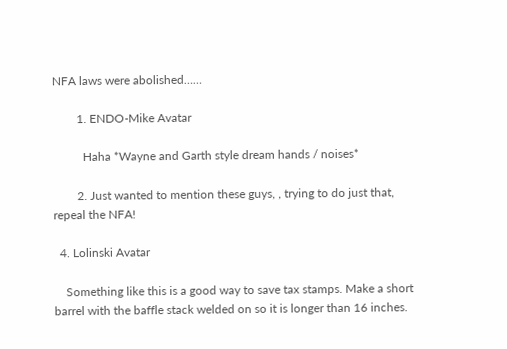NFA laws were abolished……

        1. ENDO-Mike Avatar

          Haha *Wayne and Garth style dream hands / noises*

        2. Just wanted to mention these guys, , trying to do just that, repeal the NFA!

  4. Lolinski Avatar

    Something like this is a good way to save tax stamps. Make a short barrel with the baffle stack welded on so it is longer than 16 inches.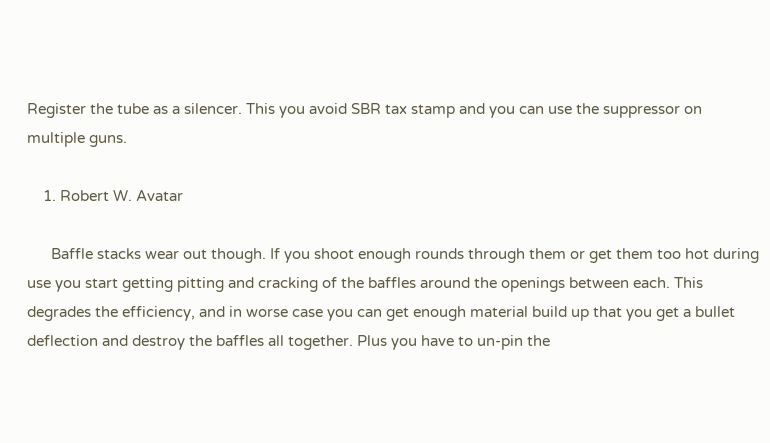Register the tube as a silencer. This you avoid SBR tax stamp and you can use the suppressor on multiple guns.

    1. Robert W. Avatar

      Baffle stacks wear out though. If you shoot enough rounds through them or get them too hot during use you start getting pitting and cracking of the baffles around the openings between each. This degrades the efficiency, and in worse case you can get enough material build up that you get a bullet deflection and destroy the baffles all together. Plus you have to un-pin the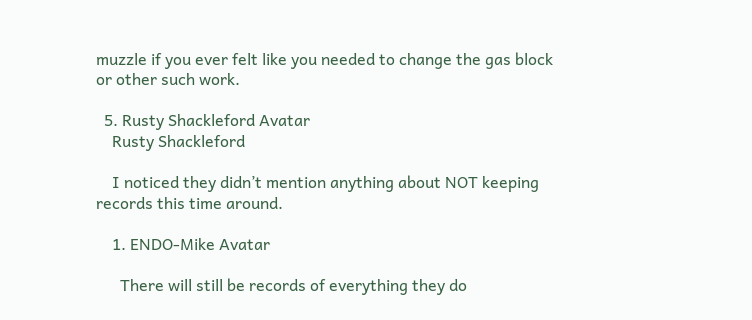muzzle if you ever felt like you needed to change the gas block or other such work.

  5. Rusty Shackleford Avatar
    Rusty Shackleford

    I noticed they didn’t mention anything about NOT keeping records this time around.

    1. ENDO-Mike Avatar

      There will still be records of everything they do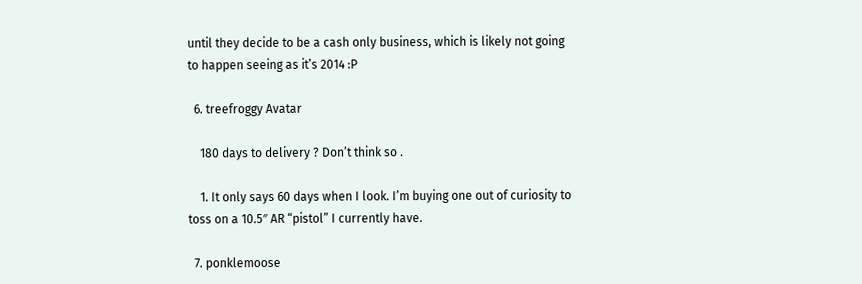until they decide to be a cash only business, which is likely not going to happen seeing as it’s 2014 :P

  6. treefroggy Avatar

    180 days to delivery ? Don’t think so .

    1. It only says 60 days when I look. I’m buying one out of curiosity to toss on a 10.5″ AR “pistol” I currently have.

  7. ponklemoose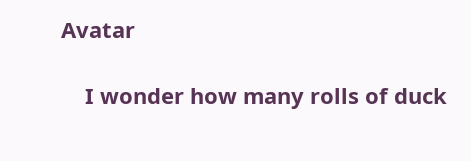Avatar

    I wonder how many rolls of duck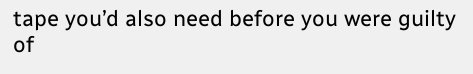tape you’d also need before you were guilty of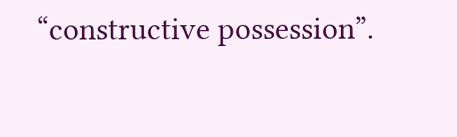“constructive possession”.